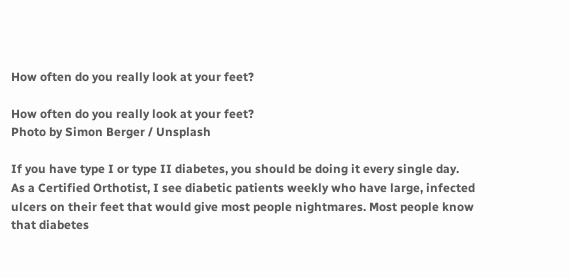How often do you really look at your feet?

How often do you really look at your feet?
Photo by Simon Berger / Unsplash

If you have type I or type II diabetes, you should be doing it every single day. As a Certified Orthotist, I see diabetic patients weekly who have large, infected ulcers on their feet that would give most people nightmares. Most people know that diabetes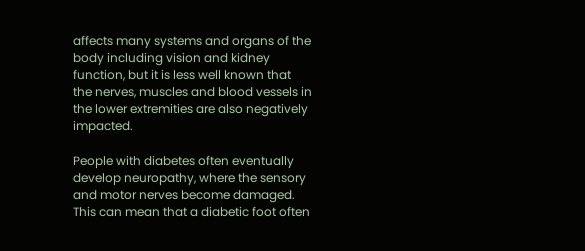affects many systems and organs of the body including vision and kidney function, but it is less well known that the nerves, muscles and blood vessels in the lower extremities are also negatively impacted.

People with diabetes often eventually develop neuropathy, where the sensory and motor nerves become damaged. This can mean that a diabetic foot often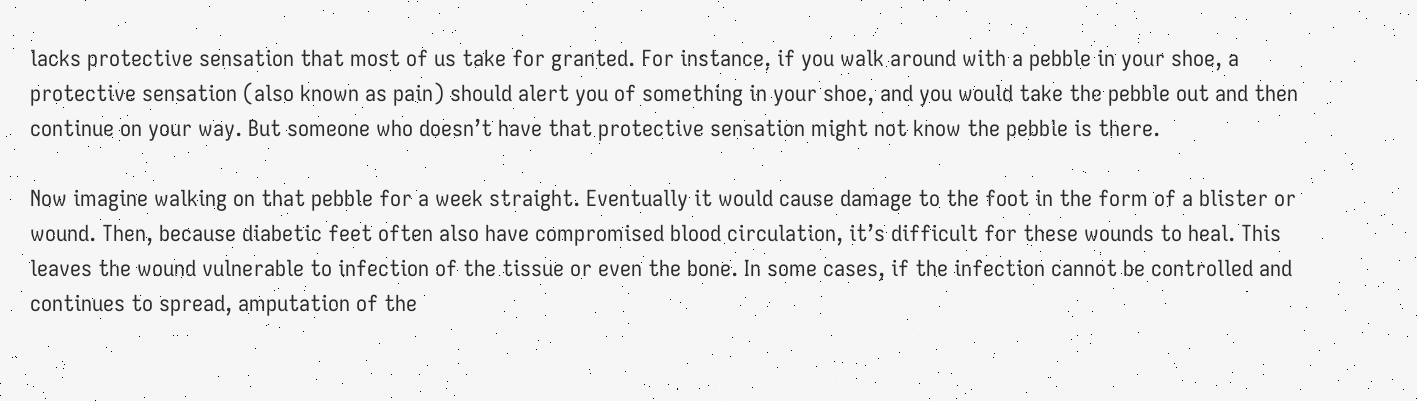lacks protective sensation that most of us take for granted. For instance, if you walk around with a pebble in your shoe, a protective sensation (also known as pain) should alert you of something in your shoe, and you would take the pebble out and then continue on your way. But someone who doesn’t have that protective sensation might not know the pebble is there.

Now imagine walking on that pebble for a week straight. Eventually it would cause damage to the foot in the form of a blister or wound. Then, because diabetic feet often also have compromised blood circulation, it’s difficult for these wounds to heal. This leaves the wound vulnerable to infection of the tissue or even the bone. In some cases, if the infection cannot be controlled and continues to spread, amputation of the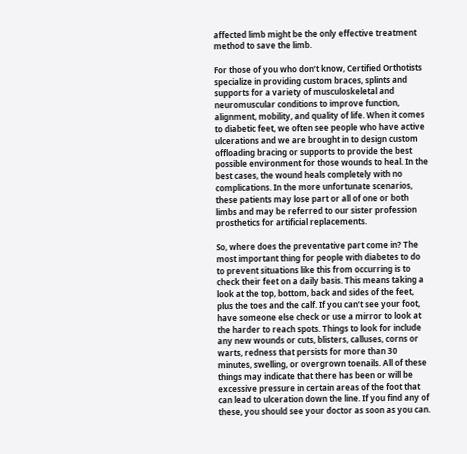affected limb might be the only effective treatment method to save the limb.

For those of you who don’t know, Certified Orthotists specialize in providing custom braces, splints and supports for a variety of musculoskeletal and neuromuscular conditions to improve function, alignment, mobility, and quality of life. When it comes to diabetic feet, we often see people who have active ulcerations and we are brought in to design custom offloading bracing or supports to provide the best possible environment for those wounds to heal. In the best cases, the wound heals completely with no complications. In the more unfortunate scenarios, these patients may lose part or all of one or both limbs and may be referred to our sister profession prosthetics for artificial replacements.

So, where does the preventative part come in? The most important thing for people with diabetes to do to prevent situations like this from occurring is to check their feet on a daily basis. This means taking a look at the top, bottom, back and sides of the feet, plus the toes and the calf. If you can’t see your foot, have someone else check or use a mirror to look at the harder to reach spots. Things to look for include any new wounds or cuts, blisters, calluses, corns or warts, redness that persists for more than 30 minutes, swelling, or overgrown toenails. All of these things may indicate that there has been or will be excessive pressure in certain areas of the foot that can lead to ulceration down the line. If you find any of these, you should see your doctor as soon as you can.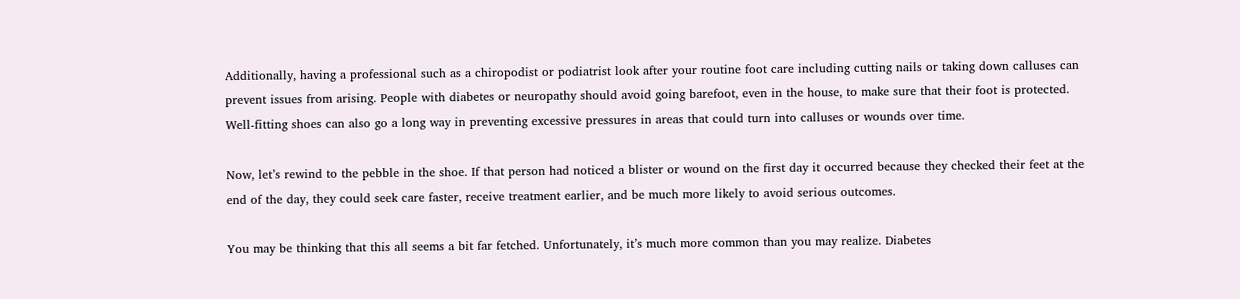Additionally, having a professional such as a chiropodist or podiatrist look after your routine foot care including cutting nails or taking down calluses can prevent issues from arising. People with diabetes or neuropathy should avoid going barefoot, even in the house, to make sure that their foot is protected. Well-fitting shoes can also go a long way in preventing excessive pressures in areas that could turn into calluses or wounds over time.

Now, let’s rewind to the pebble in the shoe. If that person had noticed a blister or wound on the first day it occurred because they checked their feet at the end of the day, they could seek care faster, receive treatment earlier, and be much more likely to avoid serious outcomes.

You may be thinking that this all seems a bit far fetched. Unfortunately, it’s much more common than you may realize. Diabetes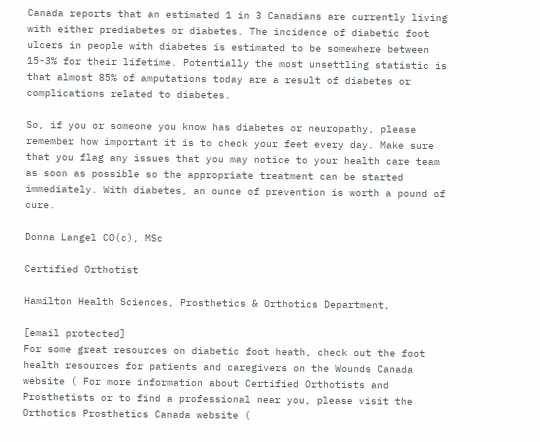Canada reports that an estimated 1 in 3 Canadians are currently living with either prediabetes or diabetes. The incidence of diabetic foot ulcers in people with diabetes is estimated to be somewhere between 15-3% for their lifetime. Potentially the most unsettling statistic is that almost 85% of amputations today are a result of diabetes or complications related to diabetes.

So, if you or someone you know has diabetes or neuropathy, please remember how important it is to check your feet every day. Make sure that you flag any issues that you may notice to your health care team as soon as possible so the appropriate treatment can be started immediately. With diabetes, an ounce of prevention is worth a pound of cure.

Donna Langel CO(c), MSc

Certified Orthotist

Hamilton Health Sciences, Prosthetics & Orthotics Department,

[email protected]
For some great resources on diabetic foot heath, check out the foot health resources for patients and caregivers on the Wounds Canada website ( For more information about Certified Orthotists and Prosthetists or to find a professional near you, please visit the Orthotics Prosthetics Canada website (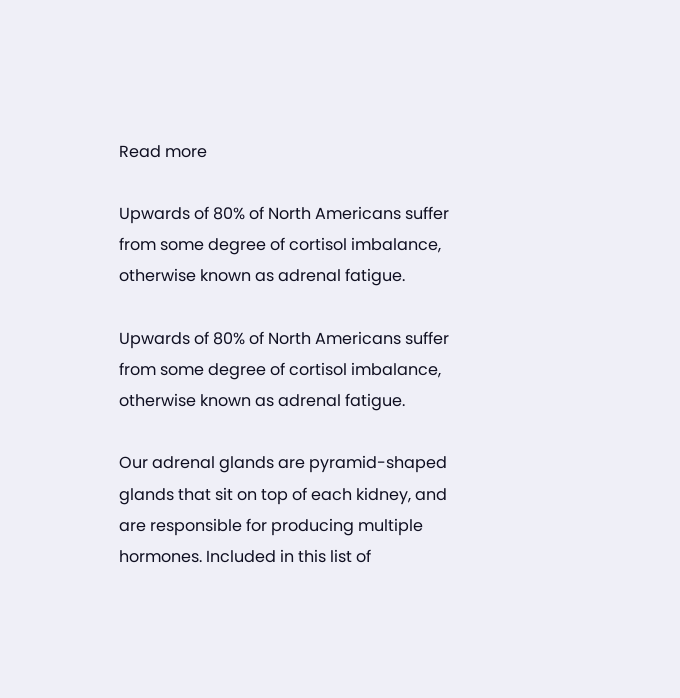Read more

Upwards of 80% of North Americans suffer from some degree of cortisol imbalance, otherwise known as adrenal fatigue.

Upwards of 80% of North Americans suffer from some degree of cortisol imbalance, otherwise known as adrenal fatigue.

Our adrenal glands are pyramid-shaped glands that sit on top of each kidney, and are responsible for producing multiple hormones. Included in this list of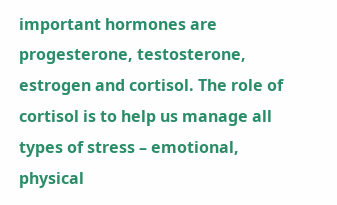important hormones are progesterone, testosterone, estrogen and cortisol. The role of cortisol is to help us manage all types of stress – emotional, physical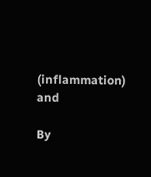(inflammation) and

By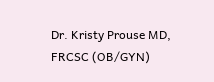Dr. Kristy Prouse MD, FRCSC (OB/GYN)